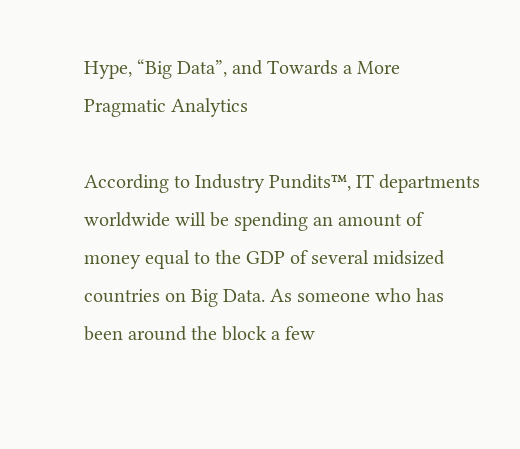Hype, “Big Data”, and Towards a More Pragmatic Analytics

According to Industry Pundits™, IT departments worldwide will be spending an amount of money equal to the GDP of several midsized countries on Big Data. As someone who has been around the block a few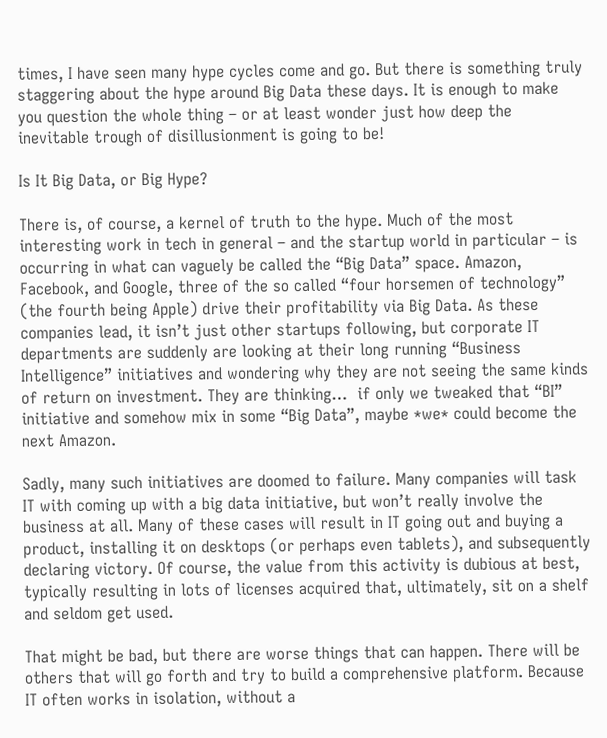times, I have seen many hype cycles come and go. But there is something truly staggering about the hype around Big Data these days. It is enough to make you question the whole thing – or at least wonder just how deep the inevitable trough of disillusionment is going to be!

Is It Big Data, or Big Hype?

There is, of course, a kernel of truth to the hype. Much of the most interesting work in tech in general – and the startup world in particular – is occurring in what can vaguely be called the “Big Data” space. Amazon, Facebook, and Google, three of the so called “four horsemen of technology” (the fourth being Apple) drive their profitability via Big Data. As these companies lead, it isn’t just other startups following, but corporate IT departments are suddenly are looking at their long running “Business Intelligence” initiatives and wondering why they are not seeing the same kinds of return on investment. They are thinking…  if only we tweaked that “BI” initiative and somehow mix in some “Big Data”, maybe *we* could become the next Amazon.

Sadly, many such initiatives are doomed to failure. Many companies will task IT with coming up with a big data initiative, but won’t really involve the business at all. Many of these cases will result in IT going out and buying a product, installing it on desktops (or perhaps even tablets), and subsequently declaring victory. Of course, the value from this activity is dubious at best, typically resulting in lots of licenses acquired that, ultimately, sit on a shelf and seldom get used.

That might be bad, but there are worse things that can happen. There will be others that will go forth and try to build a comprehensive platform. Because IT often works in isolation, without a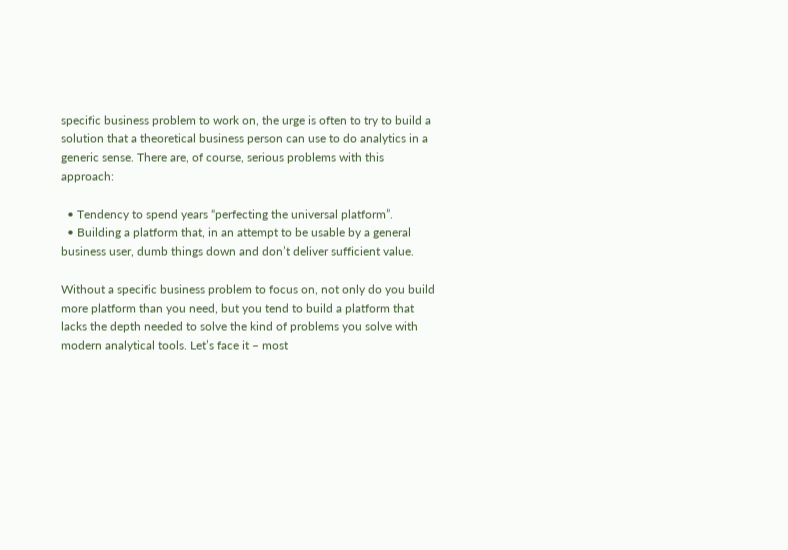specific business problem to work on, the urge is often to try to build a solution that a theoretical business person can use to do analytics in a generic sense. There are, of course, serious problems with this approach:

  • Tendency to spend years “perfecting the universal platform”.
  • Building a platform that, in an attempt to be usable by a general business user, dumb things down and don’t deliver sufficient value.

Without a specific business problem to focus on, not only do you build more platform than you need, but you tend to build a platform that lacks the depth needed to solve the kind of problems you solve with modern analytical tools. Let’s face it – most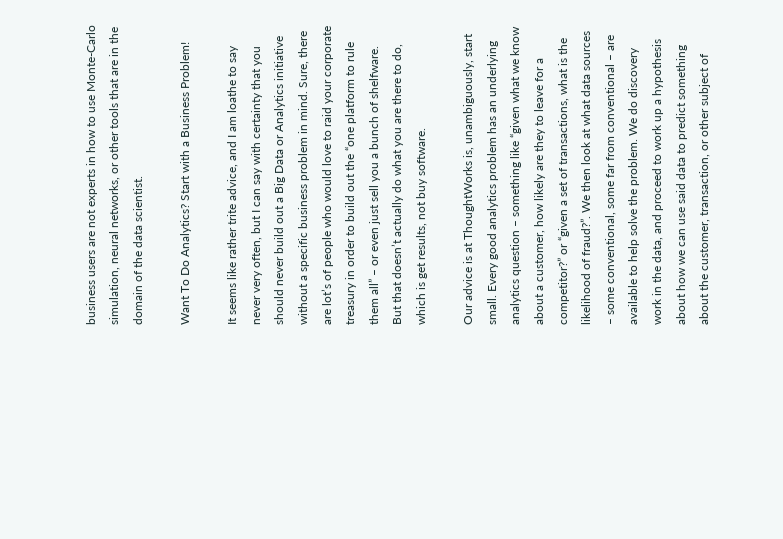business users are not experts in how to use Monte-Carlo simulation, neural networks, or other tools that are in the domain of the data scientist.

Want To Do Analytics? Start with a Business Problem!

It seems like rather trite advice, and I am loathe to say never very often, but I can say with certainty that you should never build out a Big Data or Analytics initiative without a specific business problem in mind. Sure, there are lot’s of people who would love to raid your corporate treasury in order to build out the “one platform to rule them all” – or even just sell you a bunch of shelfware. But that doesn’t actually do what you are there to do, which is get results, not buy software.

Our advice is at ThoughtWorks is, unambiguously, start small. Every good analytics problem has an underlying analytics question – something like “given what we know about a customer, how likely are they to leave for a competitor?” or “given a set of transactions, what is the likelihood of fraud?”. We then look at what data sources – some conventional, some far from conventional – are available to help solve the problem. We do discovery work in the data, and proceed to work up a hypothesis about how we can use said data to predict something about the customer, transaction, or other subject of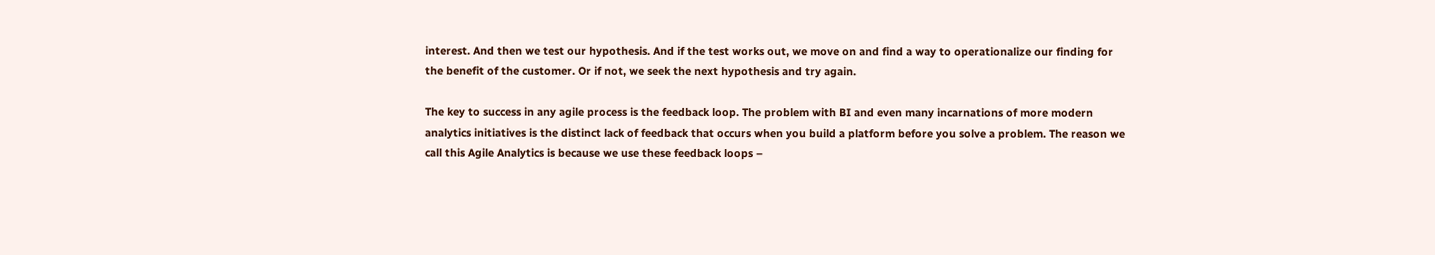interest. And then we test our hypothesis. And if the test works out, we move on and find a way to operationalize our finding for the benefit of the customer. Or if not, we seek the next hypothesis and try again.

The key to success in any agile process is the feedback loop. The problem with BI and even many incarnations of more modern analytics initiatives is the distinct lack of feedback that occurs when you build a platform before you solve a problem. The reason we call this Agile Analytics is because we use these feedback loops –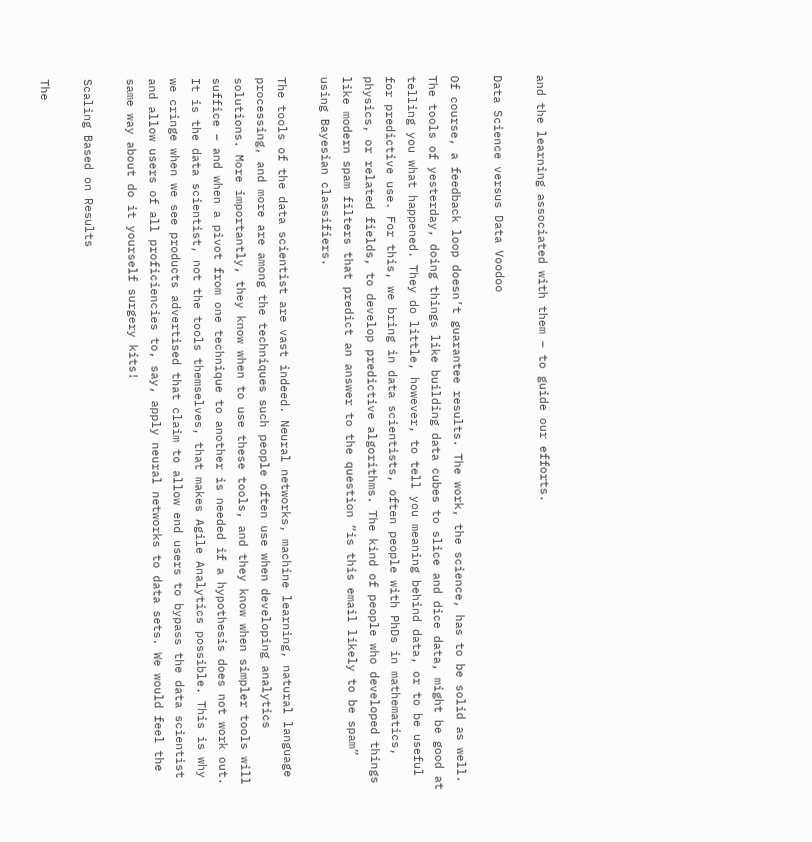and the learning associated with them – to guide our efforts.

Data Science versus Data Voodoo

Of course, a feedback loop doesn’t guarantee results. The work, the science, has to be solid as well. The tools of yesterday, doing things like building data cubes to slice and dice data, might be good at telling you what happened. They do little, however, to tell you meaning behind data, or to be useful for predictive use. For this, we bring in data scientists, often people with PhDs in mathematics, physics, or related fields, to develop predictive algorithms. The kind of people who developed things like modern spam filters that predict an answer to the question “is this email likely to be spam” using Bayesian classifiers.

The tools of the data scientist are vast indeed. Neural networks, machine learning, natural language processing, and more are among the techniques such people often use when developing analytics solutions. More importantly, they know when to use these tools, and they know when simpler tools will suffice – and when a pivot from one technique to another is needed if a hypothesis does not work out. It is the data scientist, not the tools themselves, that makes Agile Analytics possible. This is why we cringe when we see products advertised that claim to allow end users to bypass the data scientist and allow users of all proficiencies to, say, apply neural networks to data sets. We would feel the same way about do it yourself surgery kits!

Scaling Based on Results

The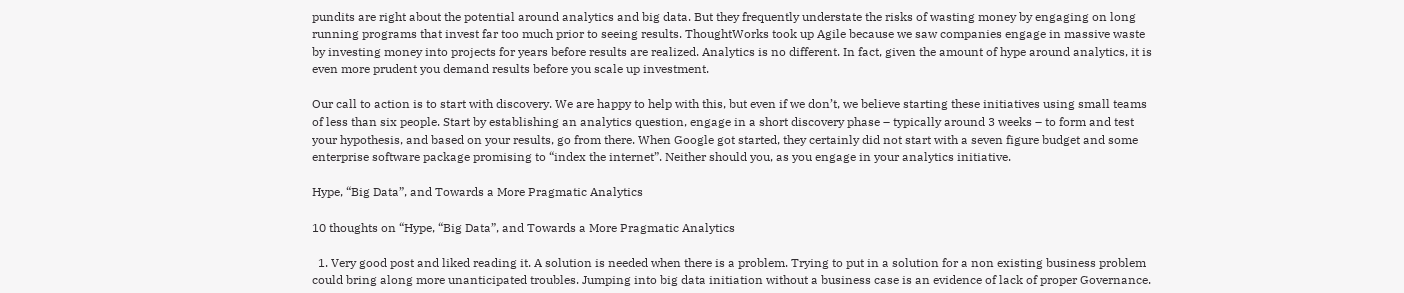pundits are right about the potential around analytics and big data. But they frequently understate the risks of wasting money by engaging on long running programs that invest far too much prior to seeing results. ThoughtWorks took up Agile because we saw companies engage in massive waste by investing money into projects for years before results are realized. Analytics is no different. In fact, given the amount of hype around analytics, it is even more prudent you demand results before you scale up investment.

Our call to action is to start with discovery. We are happy to help with this, but even if we don’t, we believe starting these initiatives using small teams of less than six people. Start by establishing an analytics question, engage in a short discovery phase – typically around 3 weeks – to form and test your hypothesis, and based on your results, go from there. When Google got started, they certainly did not start with a seven figure budget and some enterprise software package promising to “index the internet”. Neither should you, as you engage in your analytics initiative.

Hype, “Big Data”, and Towards a More Pragmatic Analytics

10 thoughts on “Hype, “Big Data”, and Towards a More Pragmatic Analytics

  1. Very good post and liked reading it. A solution is needed when there is a problem. Trying to put in a solution for a non existing business problem could bring along more unanticipated troubles. Jumping into big data initiation without a business case is an evidence of lack of proper Governance.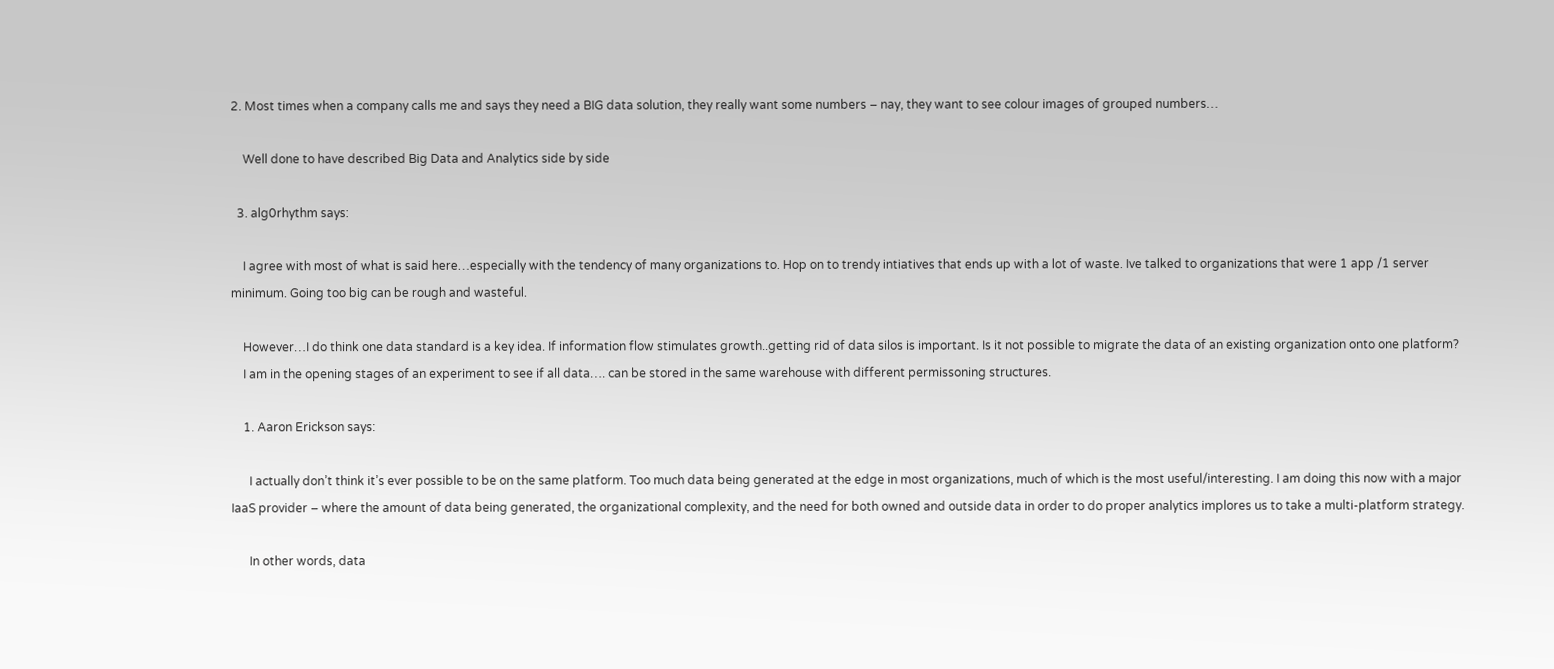2. Most times when a company calls me and says they need a BIG data solution, they really want some numbers – nay, they want to see colour images of grouped numbers…

    Well done to have described Big Data and Analytics side by side

  3. alg0rhythm says:

    I agree with most of what is said here…especially with the tendency of many organizations to. Hop on to trendy intiatives that ends up with a lot of waste. Ive talked to organizations that were 1 app /1 server minimum. Going too big can be rough and wasteful.

    However…I do think one data standard is a key idea. If information flow stimulates growth..getting rid of data silos is important. Is it not possible to migrate the data of an existing organization onto one platform?
    I am in the opening stages of an experiment to see if all data…. can be stored in the same warehouse with different permissoning structures.

    1. Aaron Erickson says:

      I actually don’t think it’s ever possible to be on the same platform. Too much data being generated at the edge in most organizations, much of which is the most useful/interesting. I am doing this now with a major IaaS provider – where the amount of data being generated, the organizational complexity, and the need for both owned and outside data in order to do proper analytics implores us to take a multi-platform strategy.

      In other words, data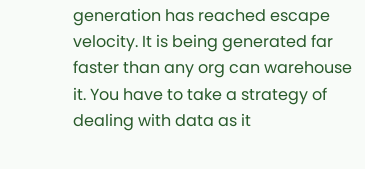generation has reached escape velocity. It is being generated far faster than any org can warehouse it. You have to take a strategy of dealing with data as it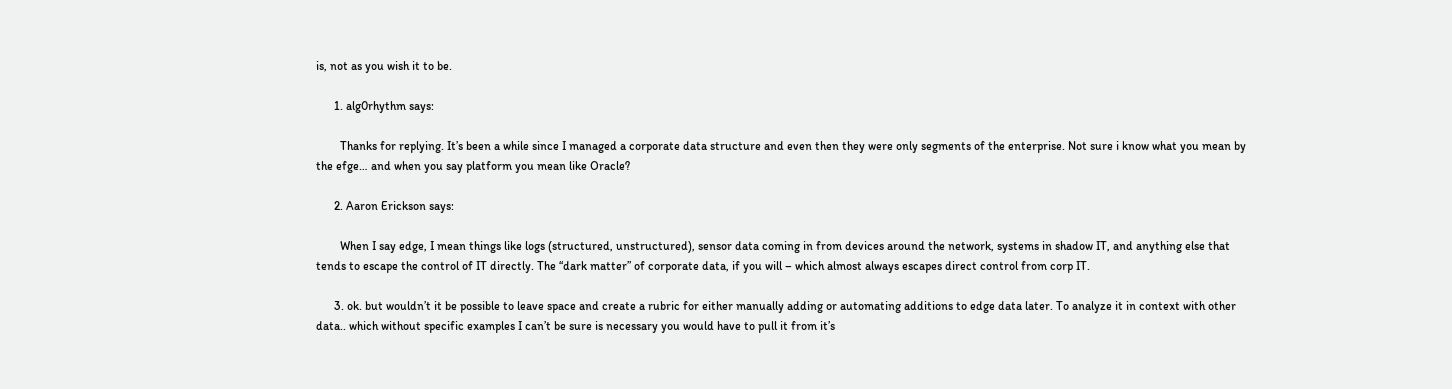is, not as you wish it to be.

      1. alg0rhythm says:

        Thanks for replying. It’s been a while since I managed a corporate data structure and even then they were only segments of the enterprise. Not sure i know what you mean by the efge… and when you say platform you mean like Oracle?

      2. Aaron Erickson says:

        When I say edge, I mean things like logs (structured, unstructured), sensor data coming in from devices around the network, systems in shadow IT, and anything else that tends to escape the control of IT directly. The “dark matter” of corporate data, if you will – which almost always escapes direct control from corp IT.

      3. ok. but wouldn’t it be possible to leave space and create a rubric for either manually adding or automating additions to edge data later. To analyze it in context with other data.. which without specific examples I can’t be sure is necessary you would have to pull it from it’s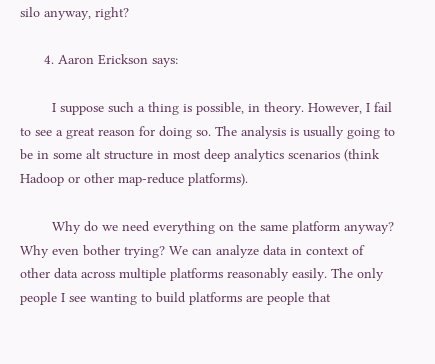silo anyway, right?

      4. Aaron Erickson says:

        I suppose such a thing is possible, in theory. However, I fail to see a great reason for doing so. The analysis is usually going to be in some alt structure in most deep analytics scenarios (think Hadoop or other map-reduce platforms).

        Why do we need everything on the same platform anyway? Why even bother trying? We can analyze data in context of other data across multiple platforms reasonably easily. The only people I see wanting to build platforms are people that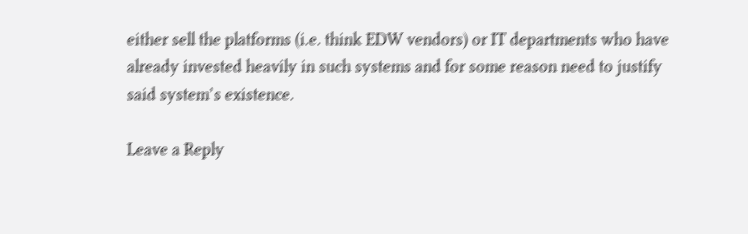either sell the platforms (i.e. think EDW vendors) or IT departments who have already invested heavily in such systems and for some reason need to justify said system’s existence.

Leave a Reply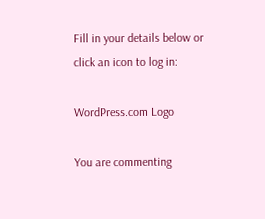Fill in your details below or click an icon to log in:

WordPress.com Logo

You are commenting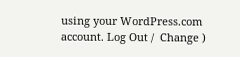using your WordPress.com account. Log Out /  Change )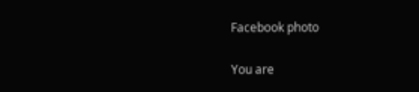Facebook photo

You are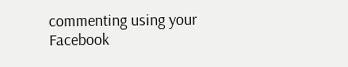commenting using your Facebook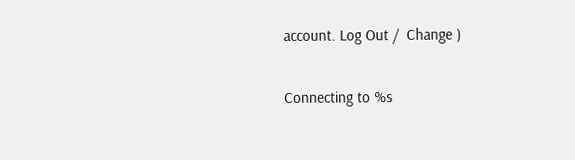account. Log Out /  Change )

Connecting to %s